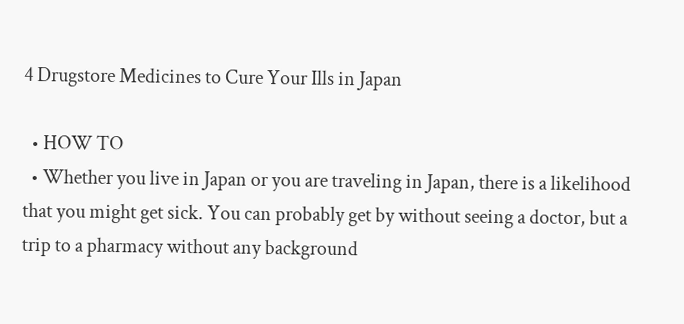4 Drugstore Medicines to Cure Your Ills in Japan

  • HOW TO
  • Whether you live in Japan or you are traveling in Japan, there is a likelihood that you might get sick. You can probably get by without seeing a doctor, but a trip to a pharmacy without any background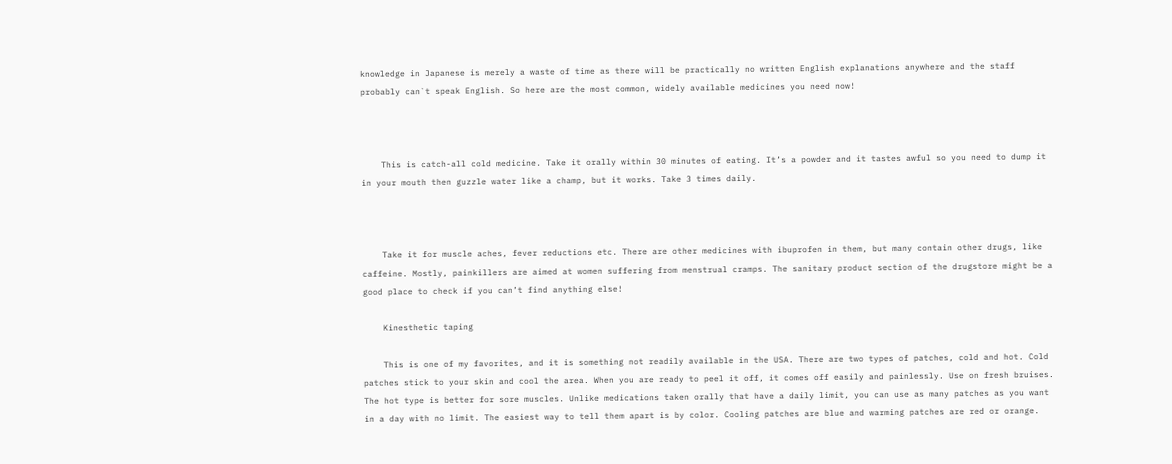knowledge in Japanese is merely a waste of time as there will be practically no written English explanations anywhere and the staff probably can`t speak English. So here are the most common, widely available medicines you need now!



    This is catch-all cold medicine. Take it orally within 30 minutes of eating. It’s a powder and it tastes awful so you need to dump it in your mouth then guzzle water like a champ, but it works. Take 3 times daily.



    Take it for muscle aches, fever reductions etc. There are other medicines with ibuprofen in them, but many contain other drugs, like caffeine. Mostly, painkillers are aimed at women suffering from menstrual cramps. The sanitary product section of the drugstore might be a good place to check if you can’t find anything else!

    Kinesthetic taping

    This is one of my favorites, and it is something not readily available in the USA. There are two types of patches, cold and hot. Cold patches stick to your skin and cool the area. When you are ready to peel it off, it comes off easily and painlessly. Use on fresh bruises. The hot type is better for sore muscles. Unlike medications taken orally that have a daily limit, you can use as many patches as you want in a day with no limit. The easiest way to tell them apart is by color. Cooling patches are blue and warming patches are red or orange.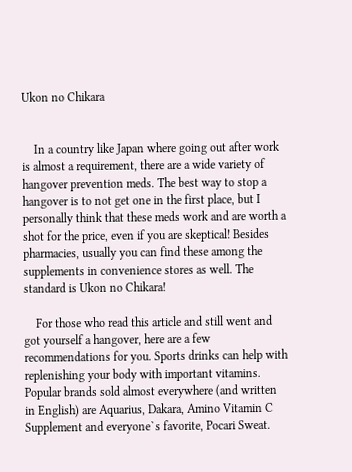Ukon no Chikara


    In a country like Japan where going out after work is almost a requirement, there are a wide variety of hangover prevention meds. The best way to stop a hangover is to not get one in the first place, but I personally think that these meds work and are worth a shot for the price, even if you are skeptical! Besides pharmacies, usually you can find these among the supplements in convenience stores as well. The standard is Ukon no Chikara!

    For those who read this article and still went and got yourself a hangover, here are a few recommendations for you. Sports drinks can help with replenishing your body with important vitamins. Popular brands sold almost everywhere (and written in English) are Aquarius, Dakara, Amino Vitamin C Supplement and everyone`s favorite, Pocari Sweat.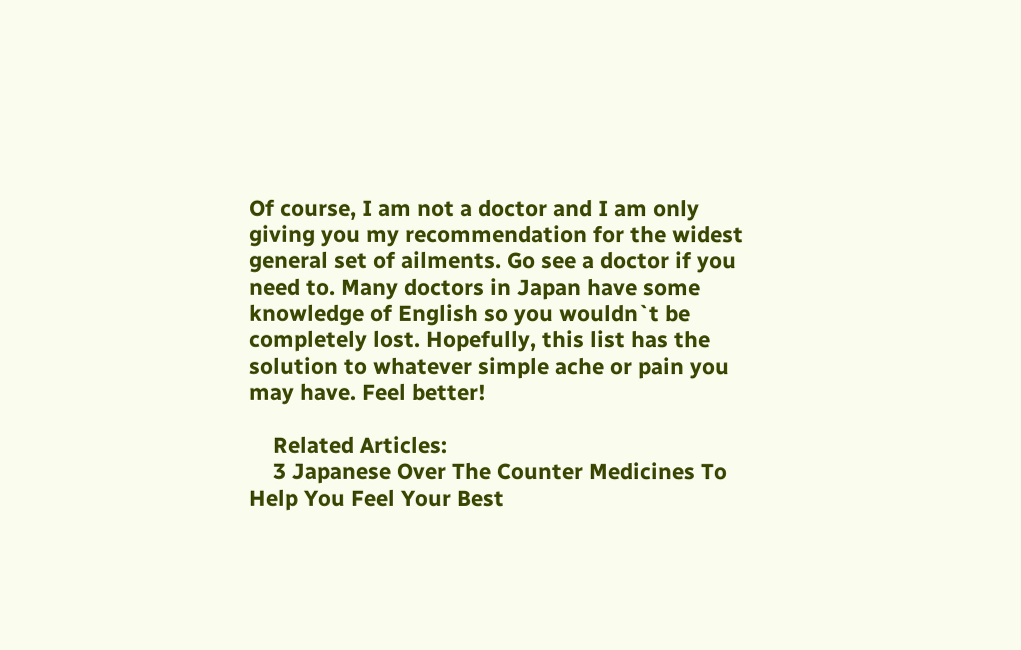Of course, I am not a doctor and I am only giving you my recommendation for the widest general set of ailments. Go see a doctor if you need to. Many doctors in Japan have some knowledge of English so you wouldn`t be completely lost. Hopefully, this list has the solution to whatever simple ache or pain you may have. Feel better!

    Related Articles:
    3 Japanese Over The Counter Medicines To Help You Feel Your Best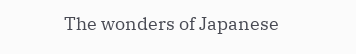The wonders of Japanese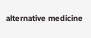alternative medicine